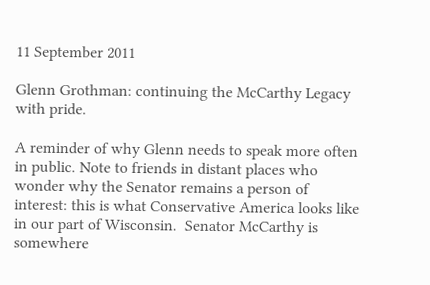11 September 2011

Glenn Grothman: continuing the McCarthy Legacy with pride.

A reminder of why Glenn needs to speak more often in public. Note to friends in distant places who wonder why the Senator remains a person of interest: this is what Conservative America looks like in our part of Wisconsin.  Senator McCarthy is somewhere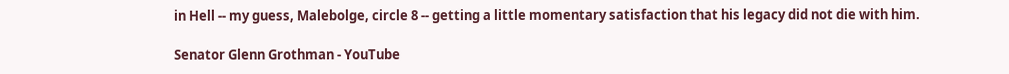in Hell -- my guess, Malebolge, circle 8 -- getting a little momentary satisfaction that his legacy did not die with him.

Senator Glenn Grothman - YouTube